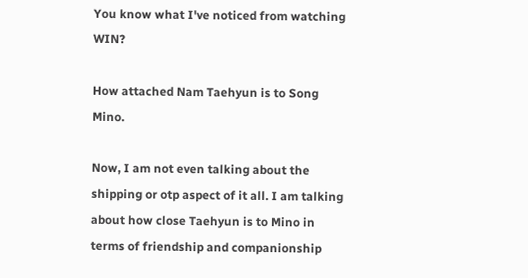You know what I've noticed from watching WIN?

How attached Nam Taehyun is to Song Mino.

Now, I am not even talking about the shipping or otp aspect of it all. I am talking about how close Taehyun is to Mino in terms of friendship and companionship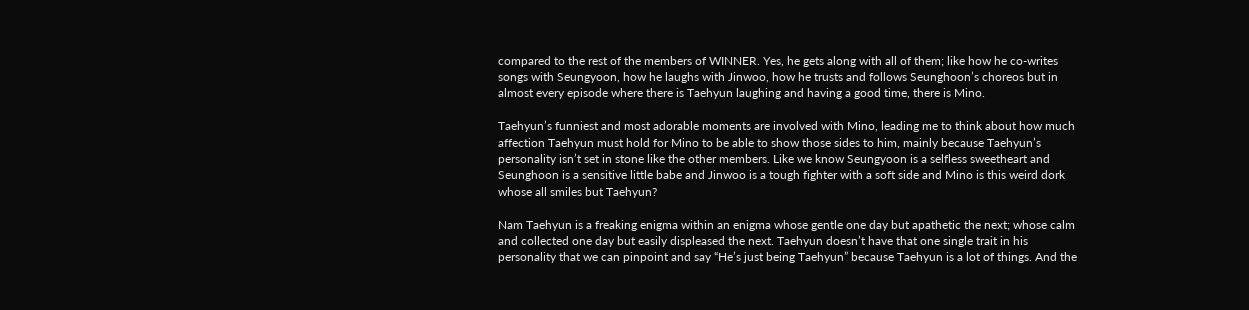compared to the rest of the members of WINNER. Yes, he gets along with all of them; like how he co-writes songs with Seungyoon, how he laughs with Jinwoo, how he trusts and follows Seunghoon’s choreos but in almost every episode where there is Taehyun laughing and having a good time, there is Mino.

Taehyun’s funniest and most adorable moments are involved with Mino, leading me to think about how much affection Taehyun must hold for Mino to be able to show those sides to him, mainly because Taehyun’s personality isn’t set in stone like the other members. Like we know Seungyoon is a selfless sweetheart and Seunghoon is a sensitive little babe and Jinwoo is a tough fighter with a soft side and Mino is this weird dork whose all smiles but Taehyun?

Nam Taehyun is a freaking enigma within an enigma whose gentle one day but apathetic the next; whose calm and collected one day but easily displeased the next. Taehyun doesn’t have that one single trait in his personality that we can pinpoint and say “He’s just being Taehyun” because Taehyun is a lot of things. And the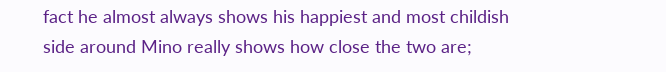fact he almost always shows his happiest and most childish side around Mino really shows how close the two are;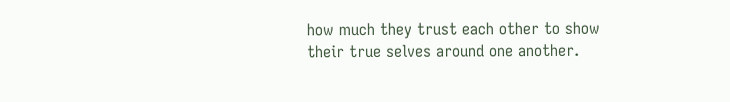how much they trust each other to show their true selves around one another.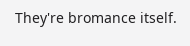They're bromance itself.